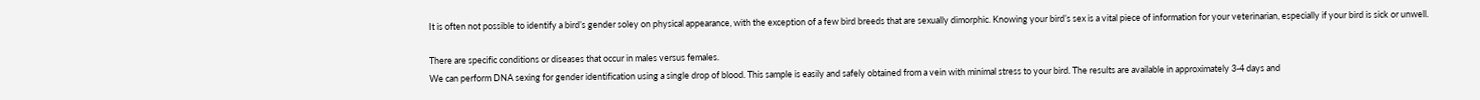It is often not possible to identify a bird’s gender soley on physical appearance, with the exception of a few bird breeds that are sexually dimorphic. Knowing your bird’s sex is a vital piece of information for your veterinarian, especially if your bird is sick or unwell.

There are specific conditions or diseases that occur in males versus females.
We can perform DNA sexing for gender identification using a single drop of blood. This sample is easily and safely obtained from a vein with minimal stress to your bird. The results are available in approximately 3-4 days and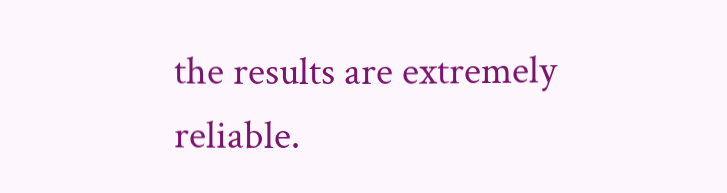the results are extremely reliable.